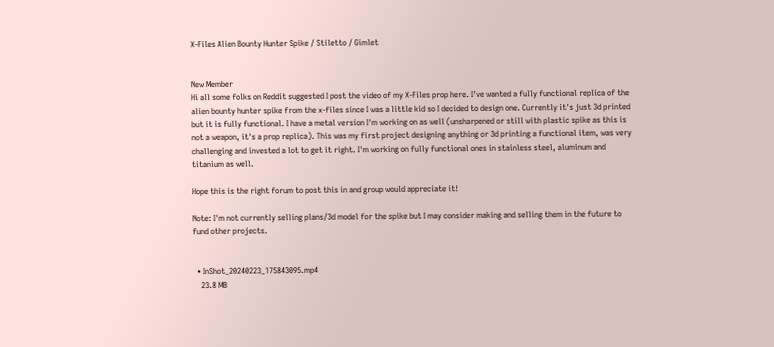X-Files Alien Bounty Hunter Spike / Stiletto / Gimlet


New Member
Hi all some folks on Reddit suggested I post the video of my X-Files prop here. I've wanted a fully functional replica of the alien bounty hunter spike from the x-files since I was a little kid so I decided to design one. Currently it's just 3d printed but it is fully functional. I have a metal version I'm working on as well (unsharpened or still with plastic spike as this is not a weapon, it's a prop replica). This was my first project designing anything or 3d printing a functional item, was very challenging and invested a lot to get it right. I'm working on fully functional ones in stainless steel, aluminum and titanium as well.

Hope this is the right forum to post this in and group would appreciate it!

Note: I'm not currently selling plans/3d model for the spike but I may consider making and selling them in the future to fund other projects.


  • InShot_20240223_175843095.mp4
    23.8 MB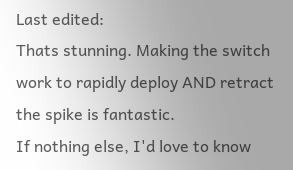Last edited:
Thats stunning. Making the switch work to rapidly deploy AND retract the spike is fantastic.
If nothing else, I'd love to know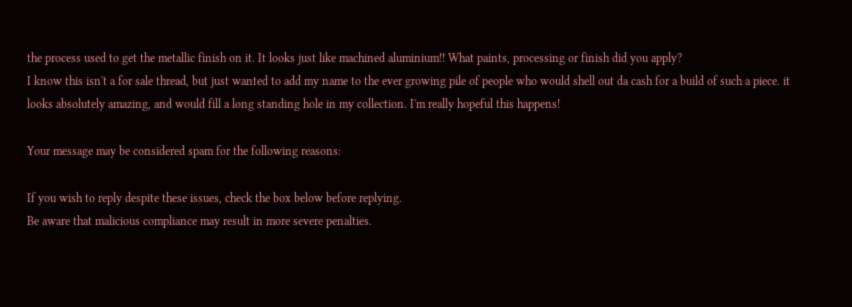the process used to get the metallic finish on it. It looks just like machined aluminium!! What paints, processing or finish did you apply?
I know this isn't a for sale thread, but just wanted to add my name to the ever growing pile of people who would shell out da cash for a build of such a piece. it looks absolutely amazing, and would fill a long standing hole in my collection. I'm really hopeful this happens!

Your message may be considered spam for the following reasons:

If you wish to reply despite these issues, check the box below before replying.
Be aware that malicious compliance may result in more severe penalties.